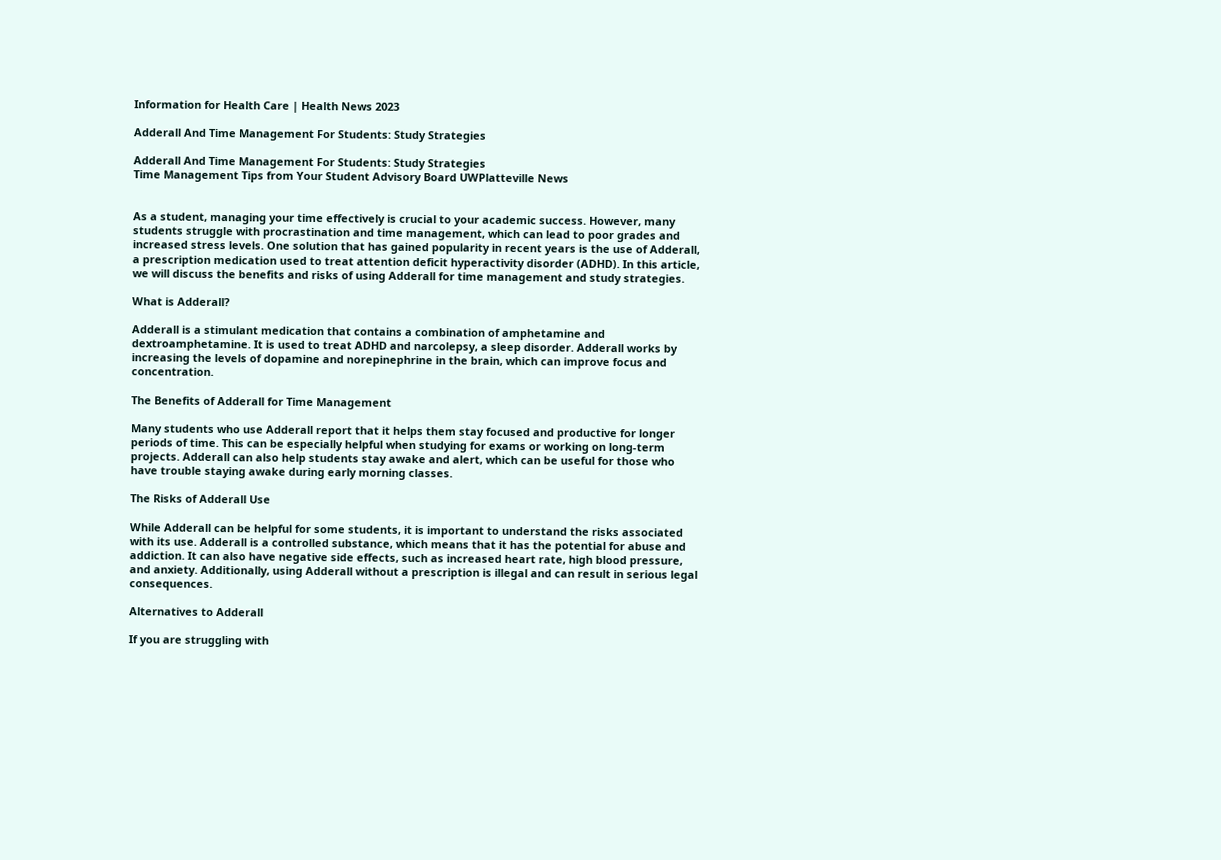Information for Health Care | Health News 2023

Adderall And Time Management For Students: Study Strategies

Adderall And Time Management For Students: Study Strategies
Time Management Tips from Your Student Advisory Board UWPlatteville News


As a student, managing your time effectively is crucial to your academic success. However, many students struggle with procrastination and time management, which can lead to poor grades and increased stress levels. One solution that has gained popularity in recent years is the use of Adderall, a prescription medication used to treat attention deficit hyperactivity disorder (ADHD). In this article, we will discuss the benefits and risks of using Adderall for time management and study strategies.

What is Adderall?

Adderall is a stimulant medication that contains a combination of amphetamine and dextroamphetamine. It is used to treat ADHD and narcolepsy, a sleep disorder. Adderall works by increasing the levels of dopamine and norepinephrine in the brain, which can improve focus and concentration.

The Benefits of Adderall for Time Management

Many students who use Adderall report that it helps them stay focused and productive for longer periods of time. This can be especially helpful when studying for exams or working on long-term projects. Adderall can also help students stay awake and alert, which can be useful for those who have trouble staying awake during early morning classes.

The Risks of Adderall Use

While Adderall can be helpful for some students, it is important to understand the risks associated with its use. Adderall is a controlled substance, which means that it has the potential for abuse and addiction. It can also have negative side effects, such as increased heart rate, high blood pressure, and anxiety. Additionally, using Adderall without a prescription is illegal and can result in serious legal consequences.

Alternatives to Adderall

If you are struggling with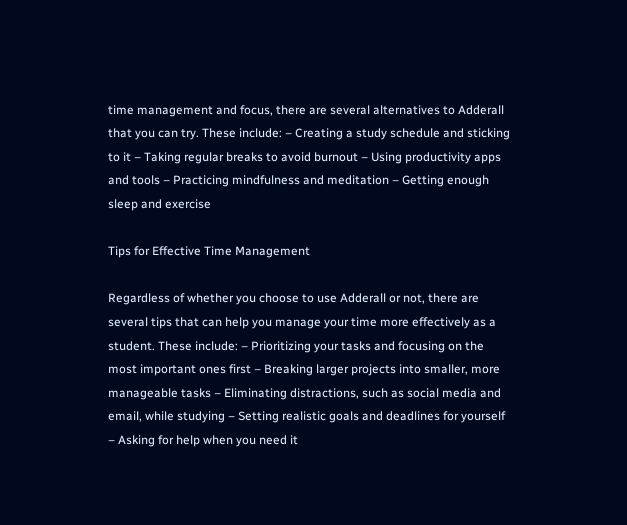time management and focus, there are several alternatives to Adderall that you can try. These include: – Creating a study schedule and sticking to it – Taking regular breaks to avoid burnout – Using productivity apps and tools – Practicing mindfulness and meditation – Getting enough sleep and exercise

Tips for Effective Time Management

Regardless of whether you choose to use Adderall or not, there are several tips that can help you manage your time more effectively as a student. These include: – Prioritizing your tasks and focusing on the most important ones first – Breaking larger projects into smaller, more manageable tasks – Eliminating distractions, such as social media and email, while studying – Setting realistic goals and deadlines for yourself – Asking for help when you need it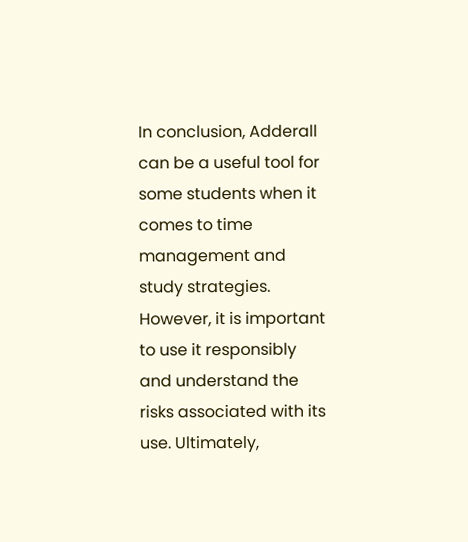In conclusion, Adderall can be a useful tool for some students when it comes to time management and study strategies. However, it is important to use it responsibly and understand the risks associated with its use. Ultimately,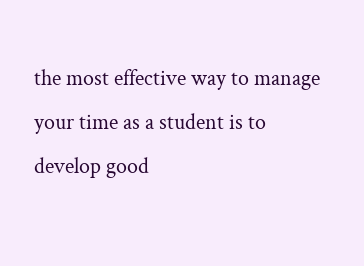the most effective way to manage your time as a student is to develop good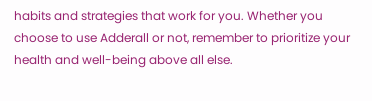habits and strategies that work for you. Whether you choose to use Adderall or not, remember to prioritize your health and well-being above all else.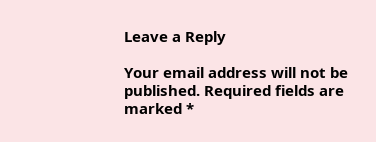Leave a Reply

Your email address will not be published. Required fields are marked *